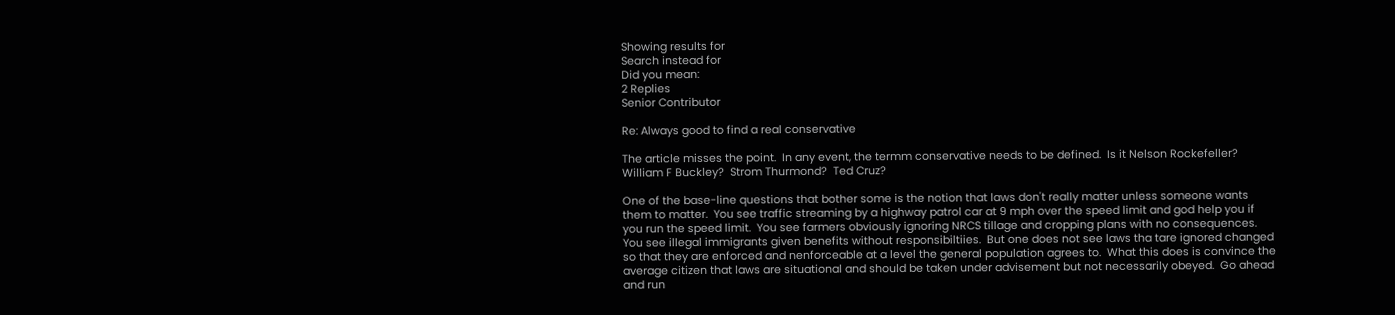Showing results for
Search instead for
Did you mean:
2 Replies
Senior Contributor

Re: Always good to find a real conservative

The article misses the point.  In any event, the termm conservative needs to be defined.  Is it Nelson Rockefeller?  William F Buckley?  Strom Thurmond?  Ted Cruz?

One of the base-line questions that bother some is the notion that laws don't really matter unless someone wants them to matter.  You see traffic streaming by a highway patrol car at 9 mph over the speed limit and god help you if you run the speed limit.  You see farmers obviously ignoring NRCS tillage and cropping plans with no consequences.  You see illegal immigrants given benefits without responsibiltiies.  But one does not see laws tha tare ignored changed so that they are enforced and nenforceable at a level the general population agrees to.  What this does is convince the average citizen that laws are situational and should be taken under advisement but not necessarily obeyed.  Go ahead and run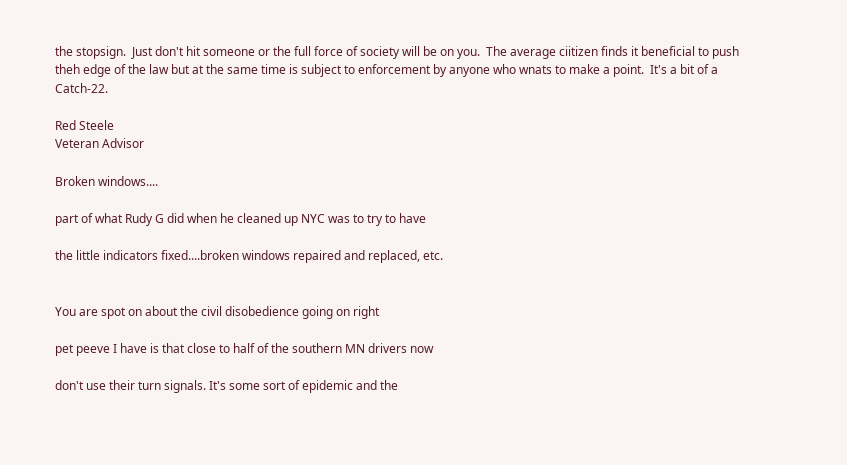the stopsign.  Just don't hit someone or the full force of society will be on you.  The average ciitizen finds it beneficial to push theh edge of the law but at the same time is subject to enforcement by anyone who wnats to make a point.  It's a bit of a Catch-22.

Red Steele
Veteran Advisor

Broken windows....

part of what Rudy G did when he cleaned up NYC was to try to have

the little indicators fixed....broken windows repaired and replaced, etc.


You are spot on about the civil disobedience going on right

pet peeve I have is that close to half of the southern MN drivers now

don't use their turn signals. It's some sort of epidemic and the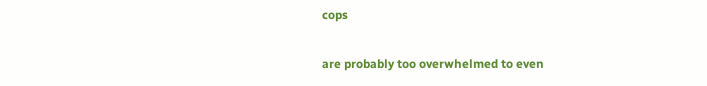cops

are probably too overwhelmed to even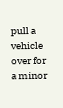pull a vehicle over for a minor